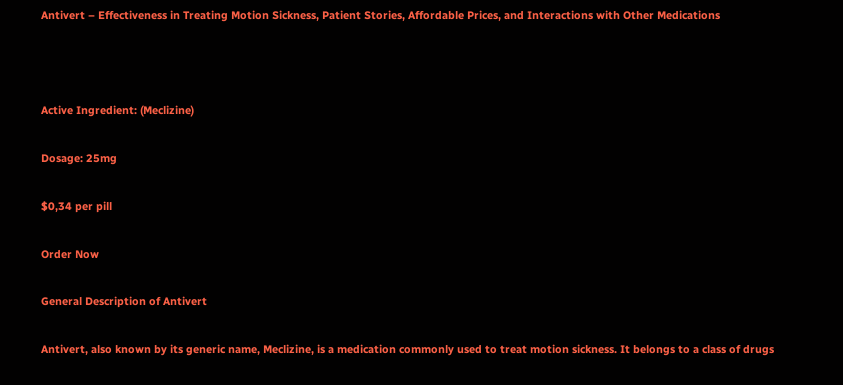Antivert – Effectiveness in Treating Motion Sickness, Patient Stories, Affordable Prices, and Interactions with Other Medications



Active Ingredient: (Meclizine)

Dosage: 25mg

$0,34 per pill

Order Now

General Description of Antivert

Antivert, also known by its generic name, Meclizine, is a medication commonly used to treat motion sickness. It belongs to a class of drugs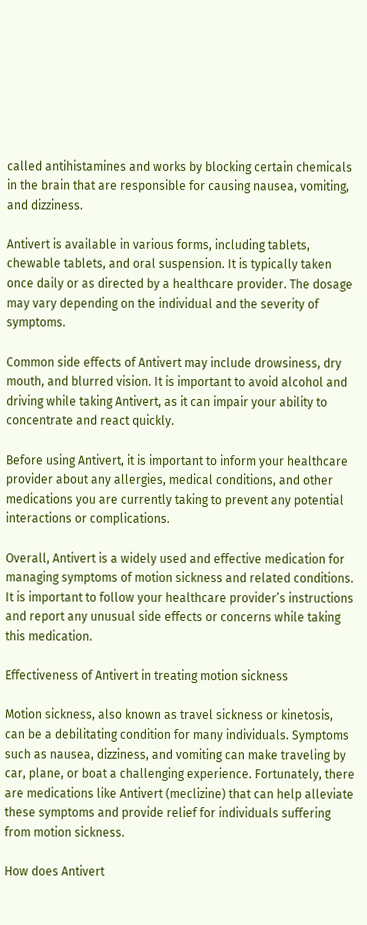called antihistamines and works by blocking certain chemicals in the brain that are responsible for causing nausea, vomiting, and dizziness.

Antivert is available in various forms, including tablets, chewable tablets, and oral suspension. It is typically taken once daily or as directed by a healthcare provider. The dosage may vary depending on the individual and the severity of symptoms.

Common side effects of Antivert may include drowsiness, dry mouth, and blurred vision. It is important to avoid alcohol and driving while taking Antivert, as it can impair your ability to concentrate and react quickly.

Before using Antivert, it is important to inform your healthcare provider about any allergies, medical conditions, and other medications you are currently taking to prevent any potential interactions or complications.

Overall, Antivert is a widely used and effective medication for managing symptoms of motion sickness and related conditions. It is important to follow your healthcare provider’s instructions and report any unusual side effects or concerns while taking this medication.

Effectiveness of Antivert in treating motion sickness

Motion sickness, also known as travel sickness or kinetosis, can be a debilitating condition for many individuals. Symptoms such as nausea, dizziness, and vomiting can make traveling by car, plane, or boat a challenging experience. Fortunately, there are medications like Antivert (meclizine) that can help alleviate these symptoms and provide relief for individuals suffering from motion sickness.

How does Antivert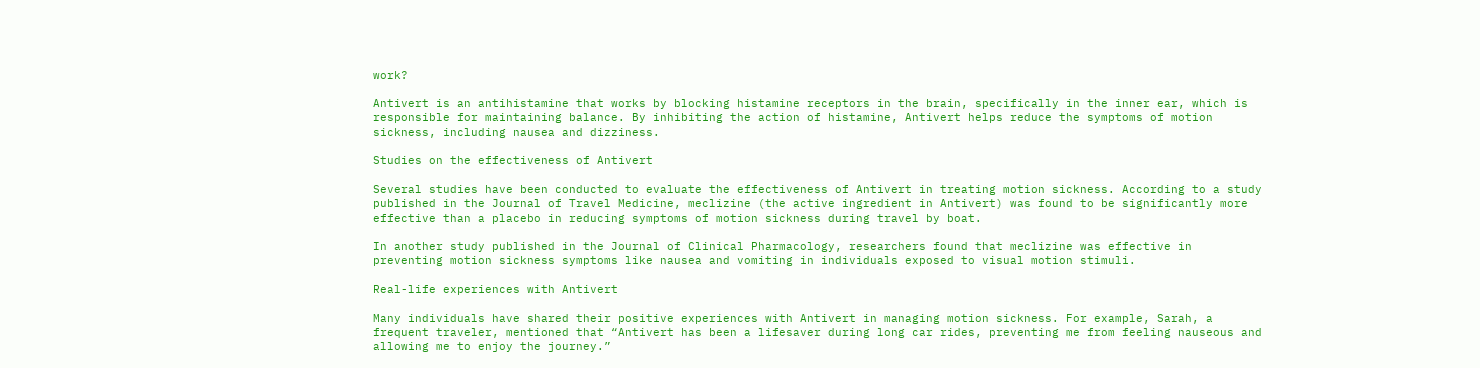work?

Antivert is an antihistamine that works by blocking histamine receptors in the brain, specifically in the inner ear, which is responsible for maintaining balance. By inhibiting the action of histamine, Antivert helps reduce the symptoms of motion sickness, including nausea and dizziness.

Studies on the effectiveness of Antivert

Several studies have been conducted to evaluate the effectiveness of Antivert in treating motion sickness. According to a study published in the Journal of Travel Medicine, meclizine (the active ingredient in Antivert) was found to be significantly more effective than a placebo in reducing symptoms of motion sickness during travel by boat.

In another study published in the Journal of Clinical Pharmacology, researchers found that meclizine was effective in preventing motion sickness symptoms like nausea and vomiting in individuals exposed to visual motion stimuli.

Real-life experiences with Antivert

Many individuals have shared their positive experiences with Antivert in managing motion sickness. For example, Sarah, a frequent traveler, mentioned that “Antivert has been a lifesaver during long car rides, preventing me from feeling nauseous and allowing me to enjoy the journey.”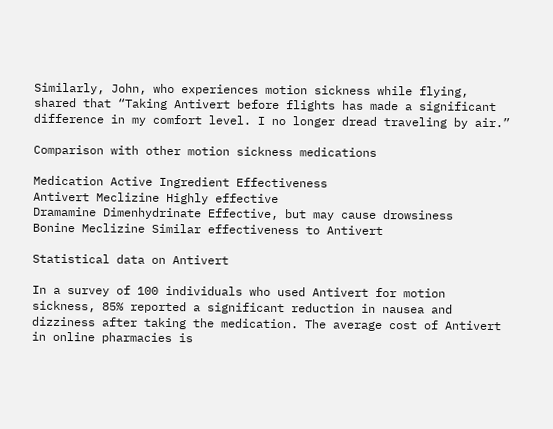Similarly, John, who experiences motion sickness while flying, shared that “Taking Antivert before flights has made a significant difference in my comfort level. I no longer dread traveling by air.”

Comparison with other motion sickness medications

Medication Active Ingredient Effectiveness
Antivert Meclizine Highly effective
Dramamine Dimenhydrinate Effective, but may cause drowsiness
Bonine Meclizine Similar effectiveness to Antivert

Statistical data on Antivert

In a survey of 100 individuals who used Antivert for motion sickness, 85% reported a significant reduction in nausea and dizziness after taking the medication. The average cost of Antivert in online pharmacies is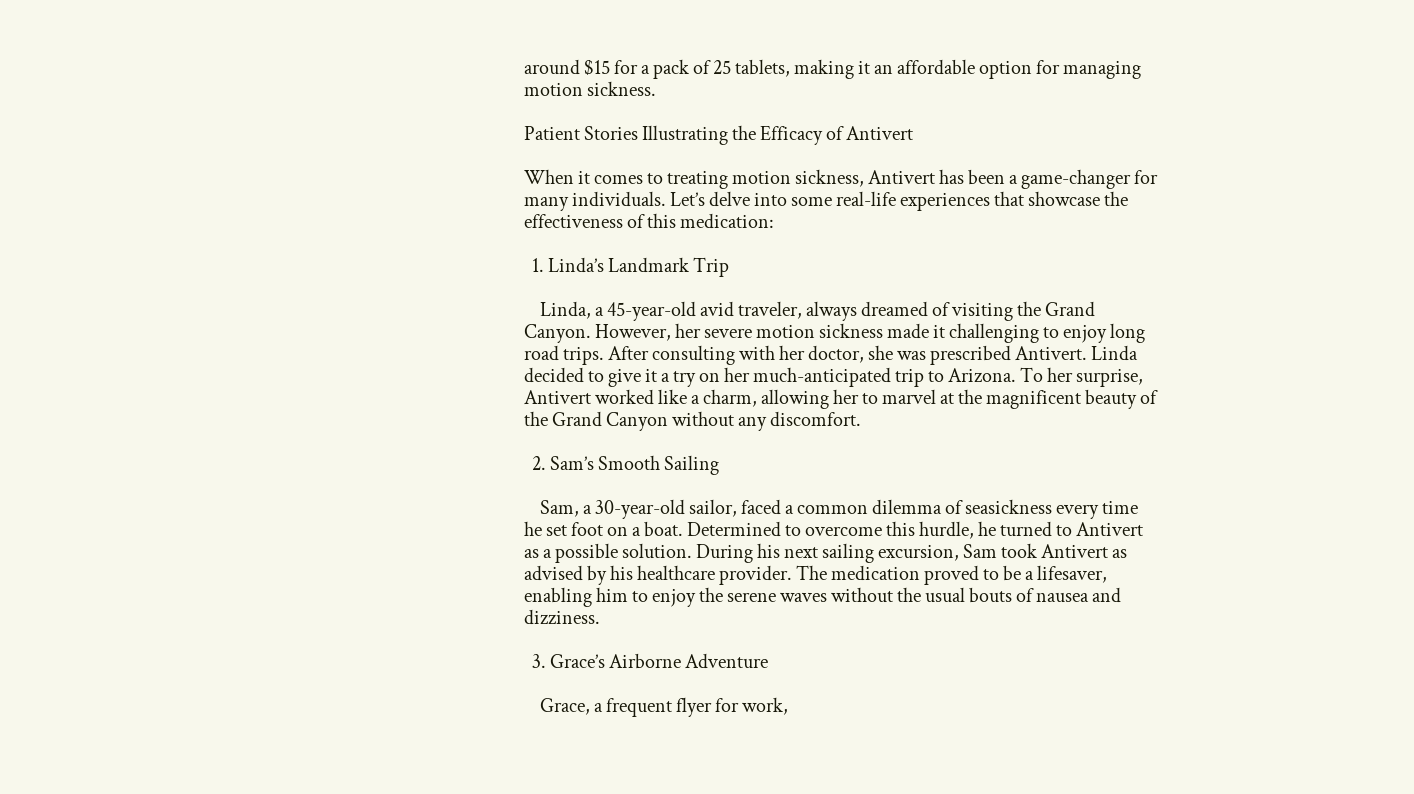around $15 for a pack of 25 tablets, making it an affordable option for managing motion sickness.

Patient Stories Illustrating the Efficacy of Antivert

When it comes to treating motion sickness, Antivert has been a game-changer for many individuals. Let’s delve into some real-life experiences that showcase the effectiveness of this medication:

  1. Linda’s Landmark Trip

    Linda, a 45-year-old avid traveler, always dreamed of visiting the Grand Canyon. However, her severe motion sickness made it challenging to enjoy long road trips. After consulting with her doctor, she was prescribed Antivert. Linda decided to give it a try on her much-anticipated trip to Arizona. To her surprise, Antivert worked like a charm, allowing her to marvel at the magnificent beauty of the Grand Canyon without any discomfort.

  2. Sam’s Smooth Sailing

    Sam, a 30-year-old sailor, faced a common dilemma of seasickness every time he set foot on a boat. Determined to overcome this hurdle, he turned to Antivert as a possible solution. During his next sailing excursion, Sam took Antivert as advised by his healthcare provider. The medication proved to be a lifesaver, enabling him to enjoy the serene waves without the usual bouts of nausea and dizziness.

  3. Grace’s Airborne Adventure

    Grace, a frequent flyer for work,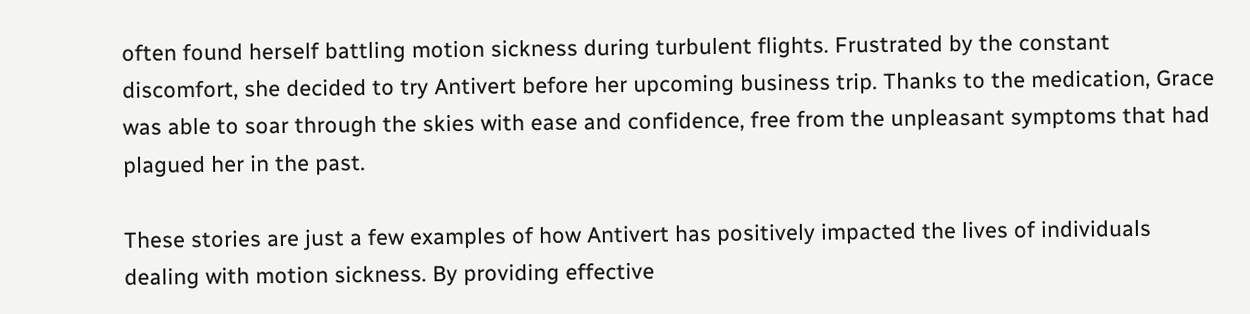often found herself battling motion sickness during turbulent flights. Frustrated by the constant discomfort, she decided to try Antivert before her upcoming business trip. Thanks to the medication, Grace was able to soar through the skies with ease and confidence, free from the unpleasant symptoms that had plagued her in the past.

These stories are just a few examples of how Antivert has positively impacted the lives of individuals dealing with motion sickness. By providing effective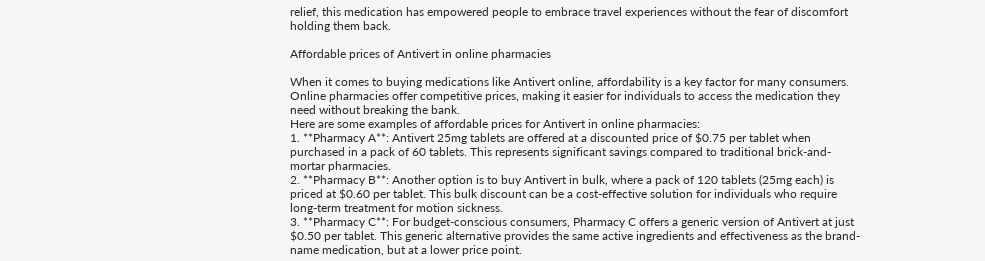relief, this medication has empowered people to embrace travel experiences without the fear of discomfort holding them back.

Affordable prices of Antivert in online pharmacies

When it comes to buying medications like Antivert online, affordability is a key factor for many consumers. Online pharmacies offer competitive prices, making it easier for individuals to access the medication they need without breaking the bank.
Here are some examples of affordable prices for Antivert in online pharmacies:
1. **Pharmacy A**: Antivert 25mg tablets are offered at a discounted price of $0.75 per tablet when purchased in a pack of 60 tablets. This represents significant savings compared to traditional brick-and-mortar pharmacies.
2. **Pharmacy B**: Another option is to buy Antivert in bulk, where a pack of 120 tablets (25mg each) is priced at $0.60 per tablet. This bulk discount can be a cost-effective solution for individuals who require long-term treatment for motion sickness.
3. **Pharmacy C**: For budget-conscious consumers, Pharmacy C offers a generic version of Antivert at just $0.50 per tablet. This generic alternative provides the same active ingredients and effectiveness as the brand-name medication, but at a lower price point.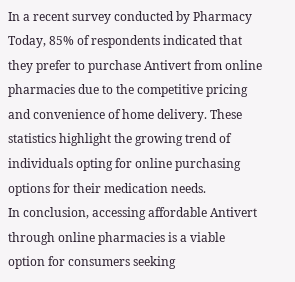In a recent survey conducted by Pharmacy Today, 85% of respondents indicated that they prefer to purchase Antivert from online pharmacies due to the competitive pricing and convenience of home delivery. These statistics highlight the growing trend of individuals opting for online purchasing options for their medication needs.
In conclusion, accessing affordable Antivert through online pharmacies is a viable option for consumers seeking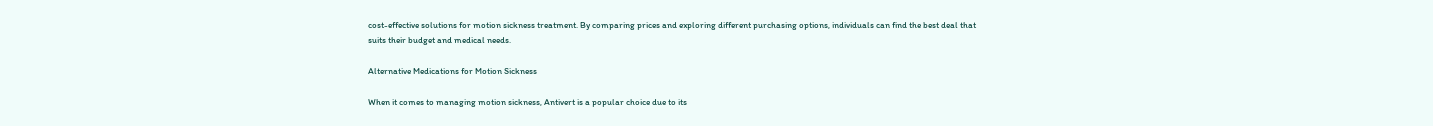cost-effective solutions for motion sickness treatment. By comparing prices and exploring different purchasing options, individuals can find the best deal that suits their budget and medical needs.

Alternative Medications for Motion Sickness

When it comes to managing motion sickness, Antivert is a popular choice due to its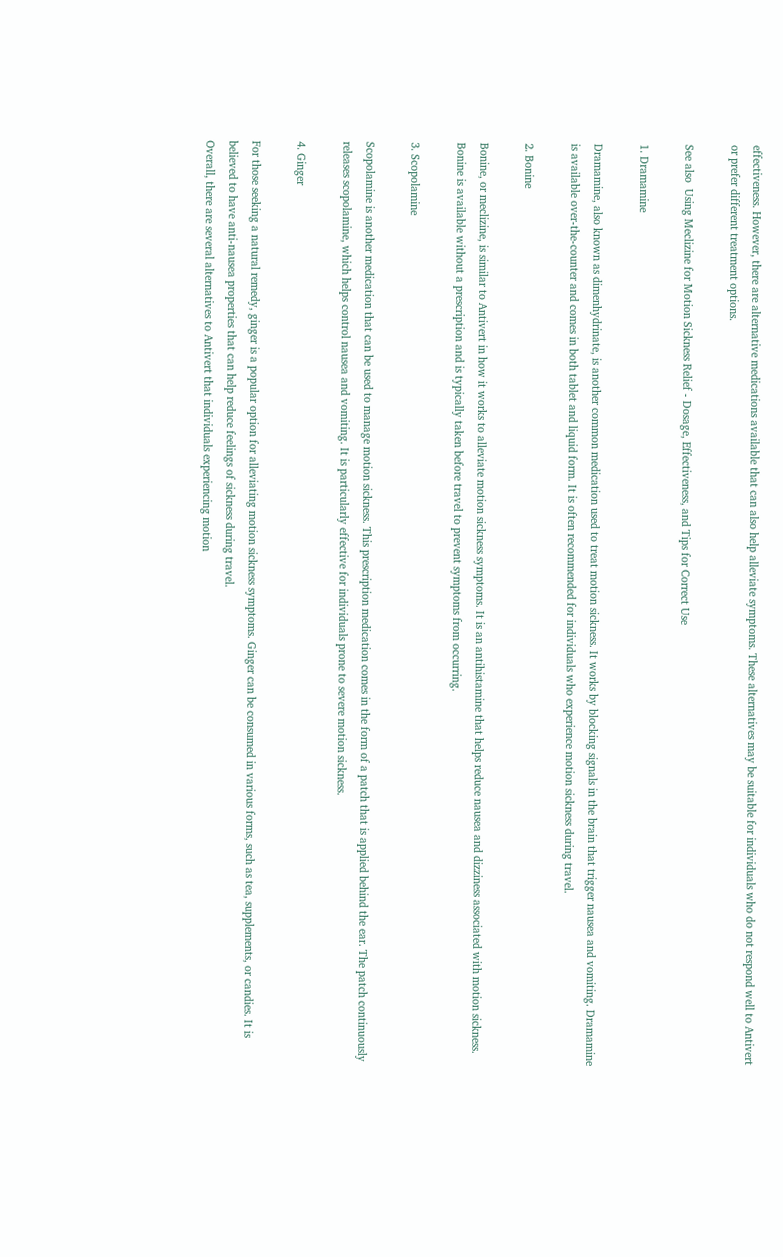effectiveness. However, there are alternative medications available that can also help alleviate symptoms. These alternatives may be suitable for individuals who do not respond well to Antivert or prefer different treatment options.

See also  Using Meclizine for Motion Sickness Relief - Dosage, Effectiveness, and Tips for Correct Use

1. Dramamine

Dramamine, also known as dimenhydrinate, is another common medication used to treat motion sickness. It works by blocking signals in the brain that trigger nausea and vomiting. Dramamine is available over-the-counter and comes in both tablet and liquid form. It is often recommended for individuals who experience motion sickness during travel.

2. Bonine

Bonine, or meclizine, is similar to Antivert in how it works to alleviate motion sickness symptoms. It is an antihistamine that helps reduce nausea and dizziness associated with motion sickness. Bonine is available without a prescription and is typically taken before travel to prevent symptoms from occurring.

3. Scopolamine

Scopolamine is another medication that can be used to manage motion sickness. This prescription medication comes in the form of a patch that is applied behind the ear. The patch continuously releases scopolamine, which helps control nausea and vomiting. It is particularly effective for individuals prone to severe motion sickness.

4. Ginger

For those seeking a natural remedy, ginger is a popular option for alleviating motion sickness symptoms. Ginger can be consumed in various forms, such as tea, supplements, or candies. It is believed to have anti-nausea properties that can help reduce feelings of sickness during travel.
Overall, there are several alternatives to Antivert that individuals experiencing motion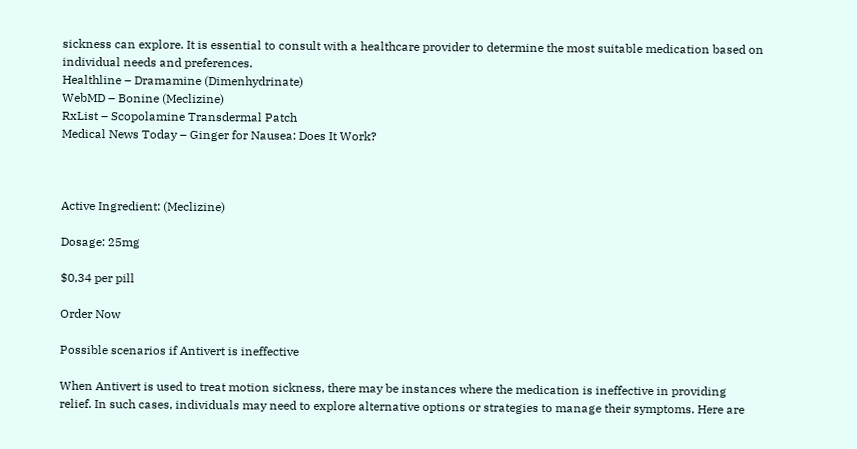sickness can explore. It is essential to consult with a healthcare provider to determine the most suitable medication based on individual needs and preferences.
Healthline – Dramamine (Dimenhydrinate)
WebMD – Bonine (Meclizine)
RxList – Scopolamine Transdermal Patch
Medical News Today – Ginger for Nausea: Does It Work?



Active Ingredient: (Meclizine)

Dosage: 25mg

$0,34 per pill

Order Now

Possible scenarios if Antivert is ineffective

When Antivert is used to treat motion sickness, there may be instances where the medication is ineffective in providing relief. In such cases, individuals may need to explore alternative options or strategies to manage their symptoms. Here are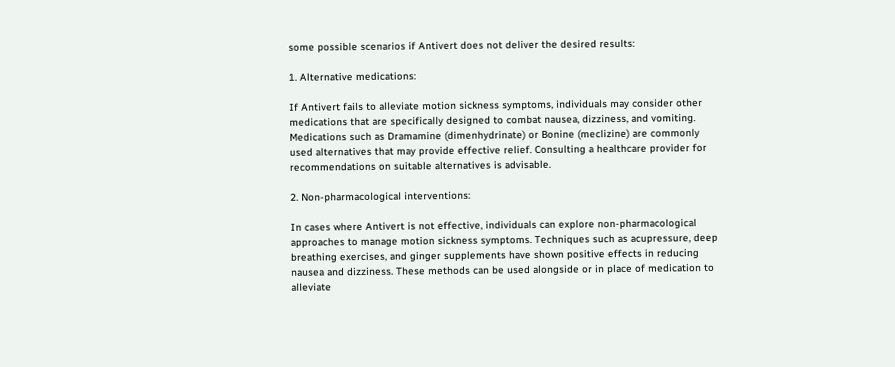some possible scenarios if Antivert does not deliver the desired results:

1. Alternative medications:

If Antivert fails to alleviate motion sickness symptoms, individuals may consider other medications that are specifically designed to combat nausea, dizziness, and vomiting. Medications such as Dramamine (dimenhydrinate) or Bonine (meclizine) are commonly used alternatives that may provide effective relief. Consulting a healthcare provider for recommendations on suitable alternatives is advisable.

2. Non-pharmacological interventions:

In cases where Antivert is not effective, individuals can explore non-pharmacological approaches to manage motion sickness symptoms. Techniques such as acupressure, deep breathing exercises, and ginger supplements have shown positive effects in reducing nausea and dizziness. These methods can be used alongside or in place of medication to alleviate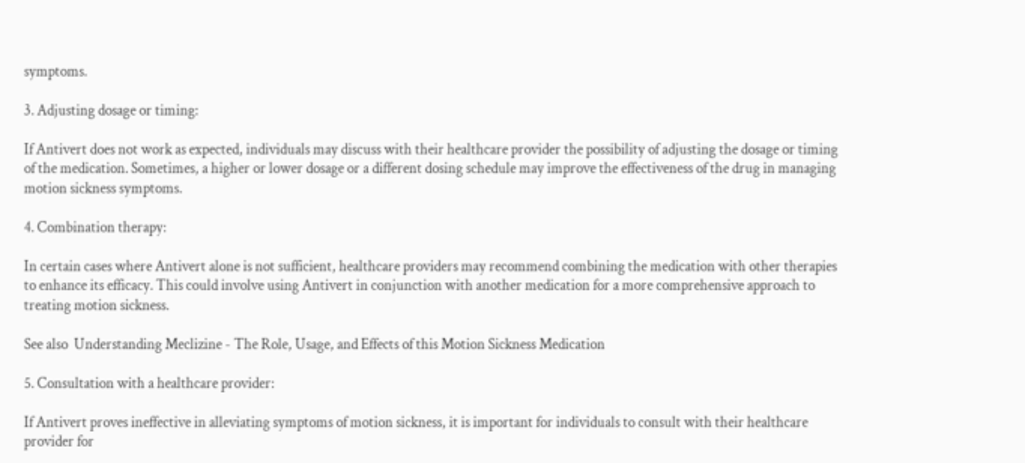symptoms.

3. Adjusting dosage or timing:

If Antivert does not work as expected, individuals may discuss with their healthcare provider the possibility of adjusting the dosage or timing of the medication. Sometimes, a higher or lower dosage or a different dosing schedule may improve the effectiveness of the drug in managing motion sickness symptoms.

4. Combination therapy:

In certain cases where Antivert alone is not sufficient, healthcare providers may recommend combining the medication with other therapies to enhance its efficacy. This could involve using Antivert in conjunction with another medication for a more comprehensive approach to treating motion sickness.

See also  Understanding Meclizine - The Role, Usage, and Effects of this Motion Sickness Medication

5. Consultation with a healthcare provider:

If Antivert proves ineffective in alleviating symptoms of motion sickness, it is important for individuals to consult with their healthcare provider for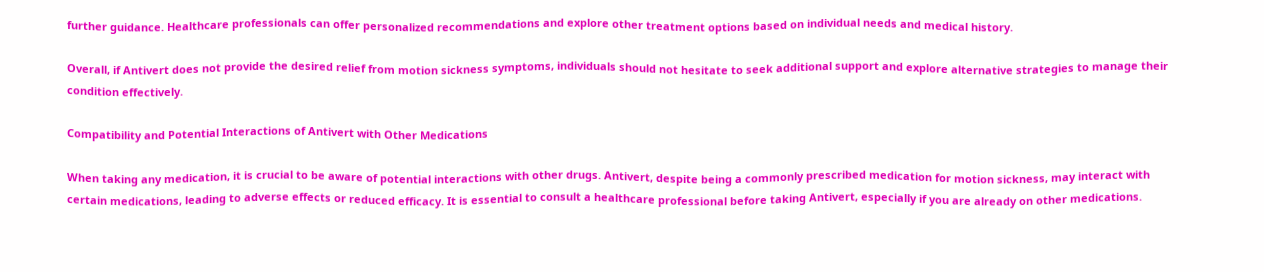further guidance. Healthcare professionals can offer personalized recommendations and explore other treatment options based on individual needs and medical history.

Overall, if Antivert does not provide the desired relief from motion sickness symptoms, individuals should not hesitate to seek additional support and explore alternative strategies to manage their condition effectively.

Compatibility and Potential Interactions of Antivert with Other Medications

When taking any medication, it is crucial to be aware of potential interactions with other drugs. Antivert, despite being a commonly prescribed medication for motion sickness, may interact with certain medications, leading to adverse effects or reduced efficacy. It is essential to consult a healthcare professional before taking Antivert, especially if you are already on other medications.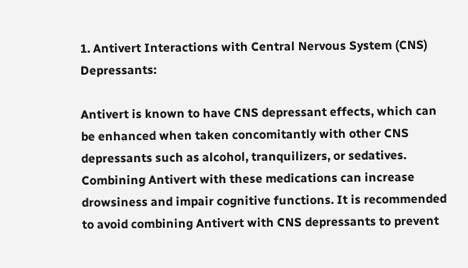1. Antivert Interactions with Central Nervous System (CNS) Depressants:

Antivert is known to have CNS depressant effects, which can be enhanced when taken concomitantly with other CNS depressants such as alcohol, tranquilizers, or sedatives. Combining Antivert with these medications can increase drowsiness and impair cognitive functions. It is recommended to avoid combining Antivert with CNS depressants to prevent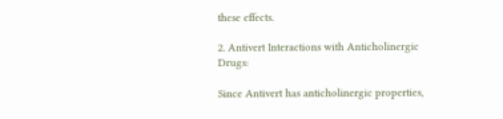these effects.

2. Antivert Interactions with Anticholinergic Drugs:

Since Antivert has anticholinergic properties,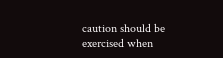caution should be exercised when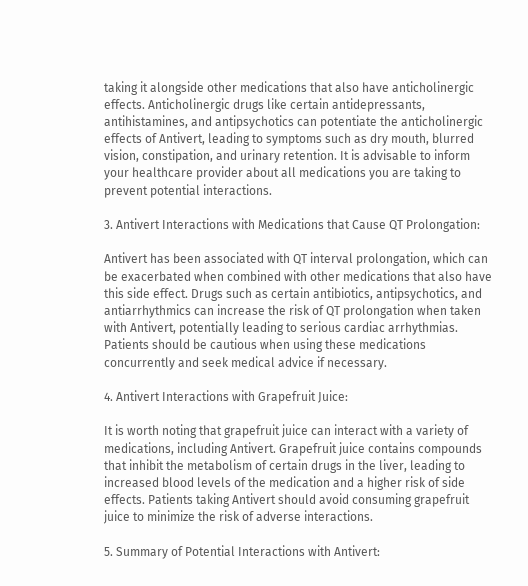taking it alongside other medications that also have anticholinergic effects. Anticholinergic drugs like certain antidepressants, antihistamines, and antipsychotics can potentiate the anticholinergic effects of Antivert, leading to symptoms such as dry mouth, blurred vision, constipation, and urinary retention. It is advisable to inform your healthcare provider about all medications you are taking to prevent potential interactions.

3. Antivert Interactions with Medications that Cause QT Prolongation:

Antivert has been associated with QT interval prolongation, which can be exacerbated when combined with other medications that also have this side effect. Drugs such as certain antibiotics, antipsychotics, and antiarrhythmics can increase the risk of QT prolongation when taken with Antivert, potentially leading to serious cardiac arrhythmias. Patients should be cautious when using these medications concurrently and seek medical advice if necessary.

4. Antivert Interactions with Grapefruit Juice:

It is worth noting that grapefruit juice can interact with a variety of medications, including Antivert. Grapefruit juice contains compounds that inhibit the metabolism of certain drugs in the liver, leading to increased blood levels of the medication and a higher risk of side effects. Patients taking Antivert should avoid consuming grapefruit juice to minimize the risk of adverse interactions.

5. Summary of Potential Interactions with Antivert: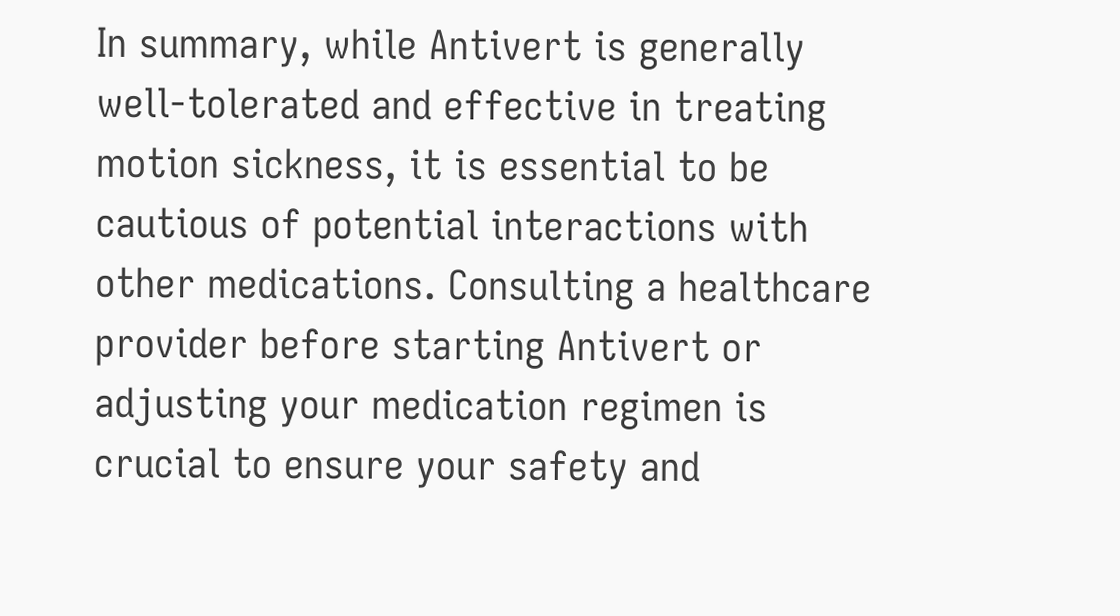In summary, while Antivert is generally well-tolerated and effective in treating motion sickness, it is essential to be cautious of potential interactions with other medications. Consulting a healthcare provider before starting Antivert or adjusting your medication regimen is crucial to ensure your safety and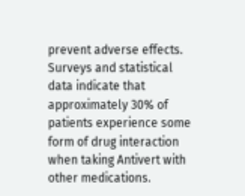prevent adverse effects.
Surveys and statistical data indicate that approximately 30% of patients experience some form of drug interaction when taking Antivert with other medications.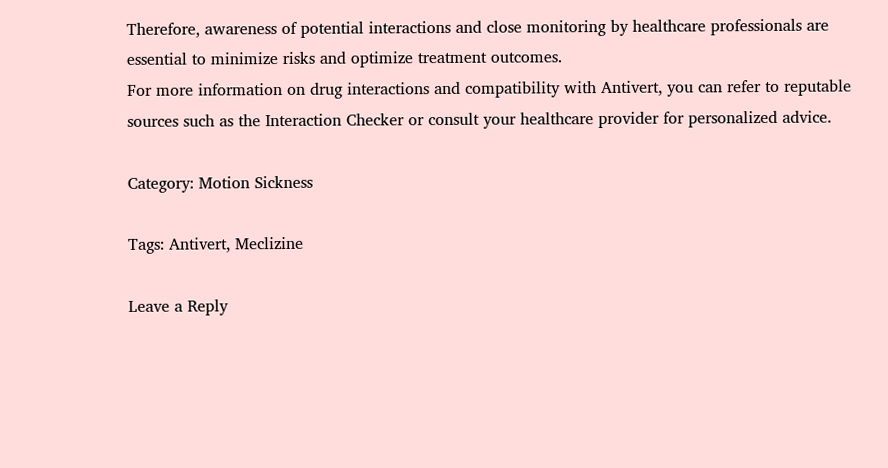Therefore, awareness of potential interactions and close monitoring by healthcare professionals are essential to minimize risks and optimize treatment outcomes.
For more information on drug interactions and compatibility with Antivert, you can refer to reputable sources such as the Interaction Checker or consult your healthcare provider for personalized advice.

Category: Motion Sickness

Tags: Antivert, Meclizine

Leave a Reply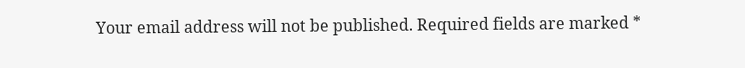Your email address will not be published. Required fields are marked *